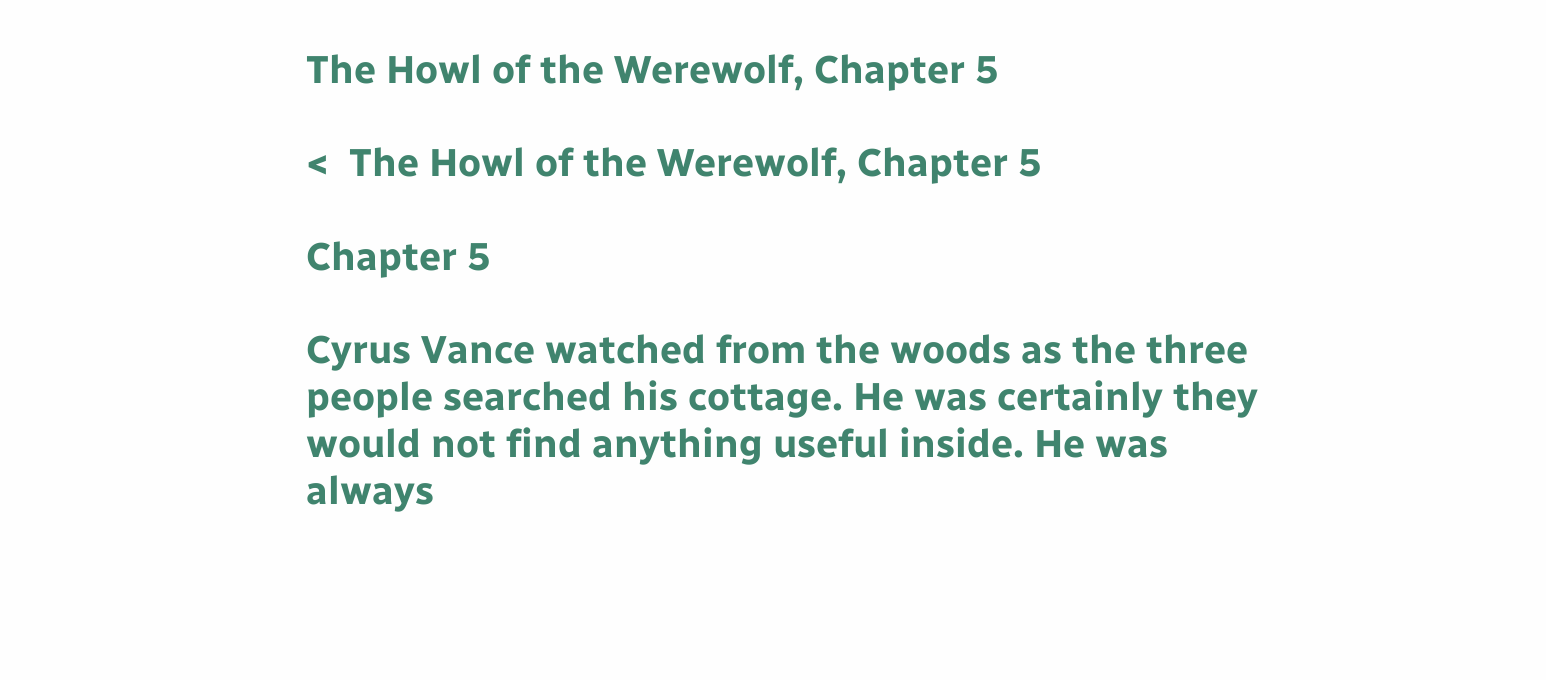The Howl of the Werewolf, Chapter 5

<  The Howl of the Werewolf, Chapter 5

Chapter 5

Cyrus Vance watched from the woods as the three people searched his cottage. He was certainly they would not find anything useful inside. He was always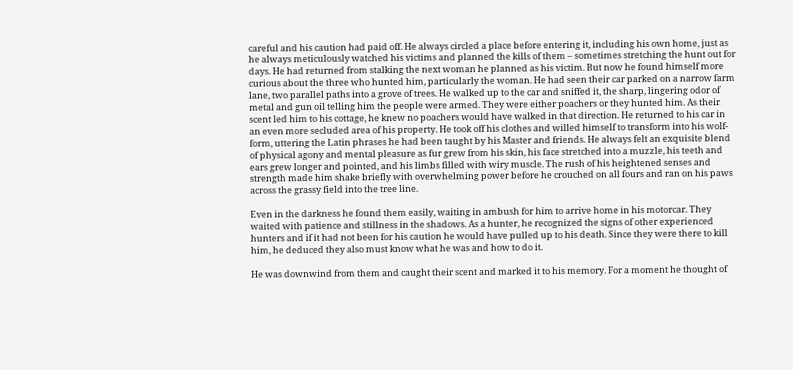careful and his caution had paid off. He always circled a place before entering it, including his own home, just as he always meticulously watched his victims and planned the kills of them – sometimes stretching the hunt out for days. He had returned from stalking the next woman he planned as his victim. But now he found himself more curious about the three who hunted him, particularly the woman. He had seen their car parked on a narrow farm lane, two parallel paths into a grove of trees. He walked up to the car and sniffed it, the sharp, lingering odor of metal and gun oil telling him the people were armed. They were either poachers or they hunted him. As their scent led him to his cottage, he knew no poachers would have walked in that direction. He returned to his car in an even more secluded area of his property. He took off his clothes and willed himself to transform into his wolf-form, uttering the Latin phrases he had been taught by his Master and friends. He always felt an exquisite blend of physical agony and mental pleasure as fur grew from his skin, his face stretched into a muzzle, his teeth and ears grew longer and pointed, and his limbs filled with wiry muscle. The rush of his heightened senses and strength made him shake briefly with overwhelming power before he crouched on all fours and ran on his paws across the grassy field into the tree line.

Even in the darkness he found them easily, waiting in ambush for him to arrive home in his motorcar. They waited with patience and stillness in the shadows. As a hunter, he recognized the signs of other experienced hunters and if it had not been for his caution he would have pulled up to his death. Since they were there to kill him, he deduced they also must know what he was and how to do it.

He was downwind from them and caught their scent and marked it to his memory. For a moment he thought of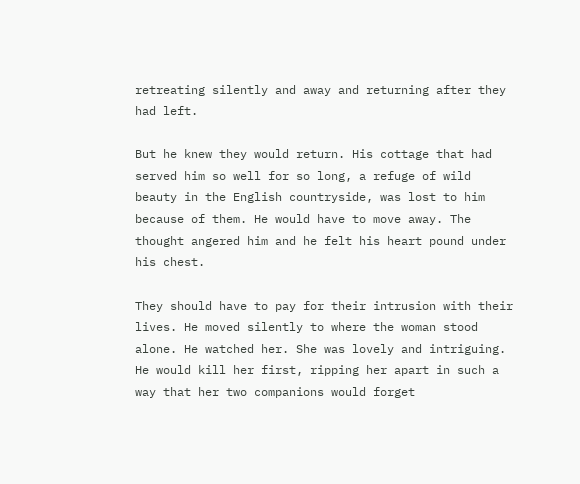retreating silently and away and returning after they had left.

But he knew they would return. His cottage that had served him so well for so long, a refuge of wild beauty in the English countryside, was lost to him because of them. He would have to move away. The thought angered him and he felt his heart pound under his chest.

They should have to pay for their intrusion with their lives. He moved silently to where the woman stood alone. He watched her. She was lovely and intriguing. He would kill her first, ripping her apart in such a way that her two companions would forget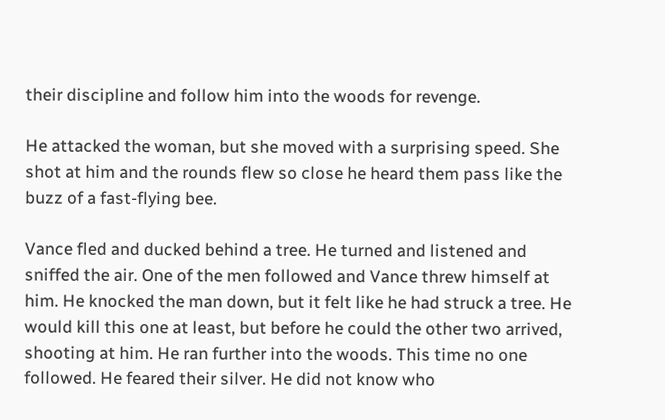their discipline and follow him into the woods for revenge.

He attacked the woman, but she moved with a surprising speed. She shot at him and the rounds flew so close he heard them pass like the buzz of a fast-flying bee.

Vance fled and ducked behind a tree. He turned and listened and sniffed the air. One of the men followed and Vance threw himself at him. He knocked the man down, but it felt like he had struck a tree. He would kill this one at least, but before he could the other two arrived, shooting at him. He ran further into the woods. This time no one followed. He feared their silver. He did not know who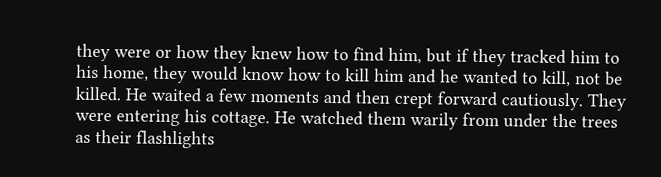they were or how they knew how to find him, but if they tracked him to his home, they would know how to kill him and he wanted to kill, not be killed. He waited a few moments and then crept forward cautiously. They were entering his cottage. He watched them warily from under the trees as their flashlights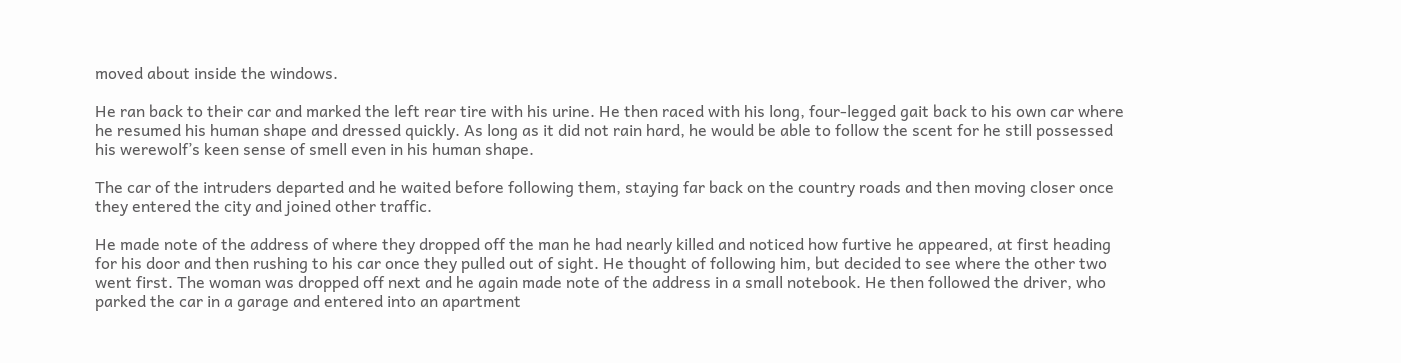moved about inside the windows.

He ran back to their car and marked the left rear tire with his urine. He then raced with his long, four-legged gait back to his own car where he resumed his human shape and dressed quickly. As long as it did not rain hard, he would be able to follow the scent for he still possessed his werewolf’s keen sense of smell even in his human shape.

The car of the intruders departed and he waited before following them, staying far back on the country roads and then moving closer once they entered the city and joined other traffic.

He made note of the address of where they dropped off the man he had nearly killed and noticed how furtive he appeared, at first heading for his door and then rushing to his car once they pulled out of sight. He thought of following him, but decided to see where the other two went first. The woman was dropped off next and he again made note of the address in a small notebook. He then followed the driver, who parked the car in a garage and entered into an apartment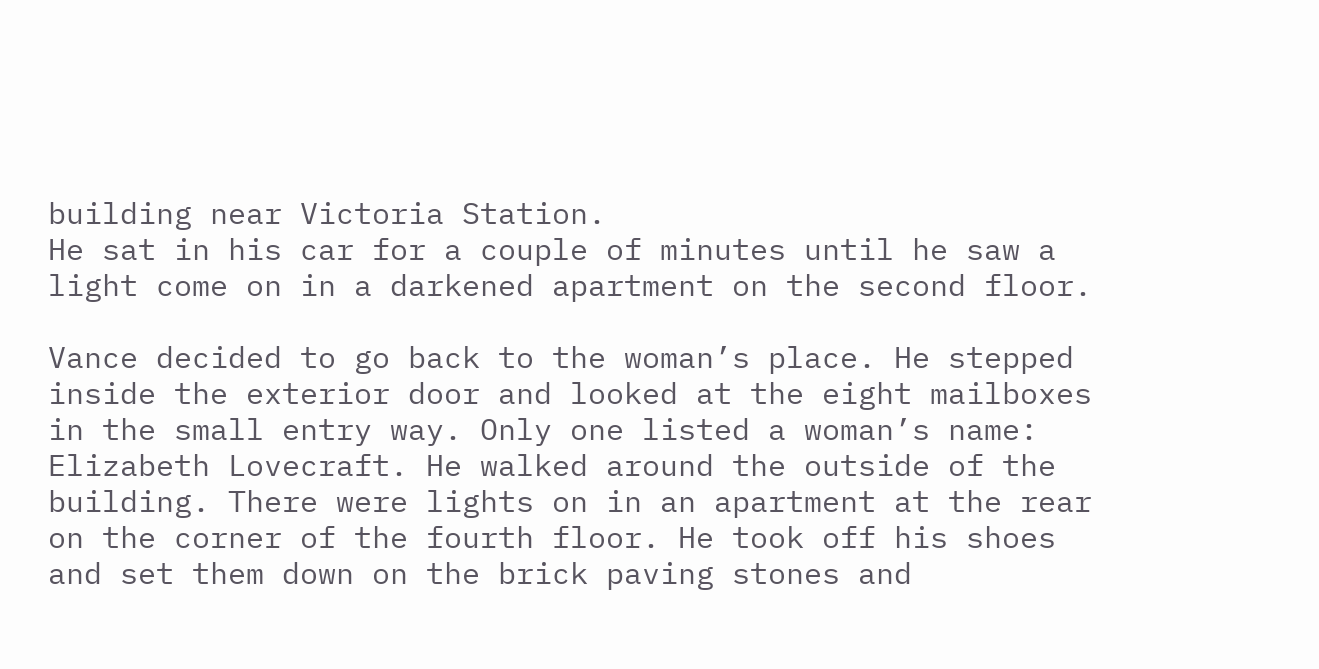building near Victoria Station.
He sat in his car for a couple of minutes until he saw a light come on in a darkened apartment on the second floor.

Vance decided to go back to the woman’s place. He stepped inside the exterior door and looked at the eight mailboxes in the small entry way. Only one listed a woman’s name: Elizabeth Lovecraft. He walked around the outside of the building. There were lights on in an apartment at the rear on the corner of the fourth floor. He took off his shoes and set them down on the brick paving stones and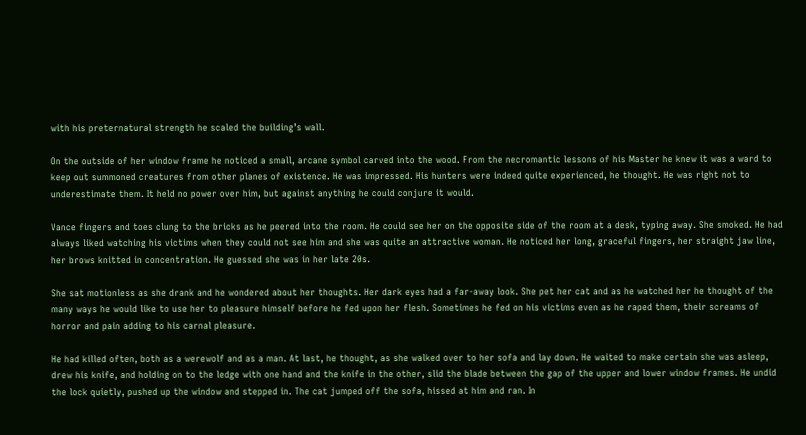with his preternatural strength he scaled the building’s wall.

On the outside of her window frame he noticed a small, arcane symbol carved into the wood. From the necromantic lessons of his Master he knew it was a ward to keep out summoned creatures from other planes of existence. He was impressed. His hunters were indeed quite experienced, he thought. He was right not to underestimate them. It held no power over him, but against anything he could conjure it would.

Vance fingers and toes clung to the bricks as he peered into the room. He could see her on the opposite side of the room at a desk, typing away. She smoked. He had always liked watching his victims when they could not see him and she was quite an attractive woman. He noticed her long, graceful fingers, her straight jaw line, her brows knitted in concentration. He guessed she was in her late 20s.

She sat motionless as she drank and he wondered about her thoughts. Her dark eyes had a far-away look. She pet her cat and as he watched her he thought of the many ways he would like to use her to pleasure himself before he fed upon her flesh. Sometimes he fed on his victims even as he raped them, their screams of horror and pain adding to his carnal pleasure.

He had killed often, both as a werewolf and as a man. At last, he thought, as she walked over to her sofa and lay down. He waited to make certain she was asleep, drew his knife, and holding on to the ledge with one hand and the knife in the other, slid the blade between the gap of the upper and lower window frames. He undid the lock quietly, pushed up the window and stepped in. The cat jumped off the sofa, hissed at him and ran. In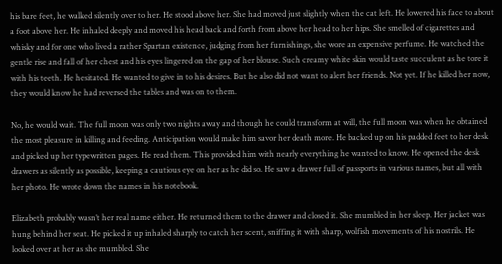his bare feet, he walked silently over to her. He stood above her. She had moved just slightly when the cat left. He lowered his face to about a foot above her. He inhaled deeply and moved his head back and forth from above her head to her hips. She smelled of cigarettes and whisky and for one who lived a rather Spartan existence, judging from her furnishings, she wore an expensive perfume. He watched the gentle rise and fall of her chest and his eyes lingered on the gap of her blouse. Such creamy white skin would taste succulent as he tore it with his teeth. He hesitated. He wanted to give in to his desires. But he also did not want to alert her friends. Not yet. If he killed her now, they would know he had reversed the tables and was on to them.

No, he would wait. The full moon was only two nights away and though he could transform at will, the full moon was when he obtained the most pleasure in killing and feeding. Anticipation would make him savor her death more. He backed up on his padded feet to her desk and picked up her typewritten pages. He read them. This provided him with nearly everything he wanted to know. He opened the desk drawers as silently as possible, keeping a cautious eye on her as he did so. He saw a drawer full of passports in various names, but all with her photo. He wrote down the names in his notebook.

Elizabeth probably wasn’t her real name either. He returned them to the drawer and closed it. She mumbled in her sleep. Her jacket was hung behind her seat. He picked it up inhaled sharply to catch her scent, sniffing it with sharp, wolfish movements of his nostrils. He looked over at her as she mumbled. She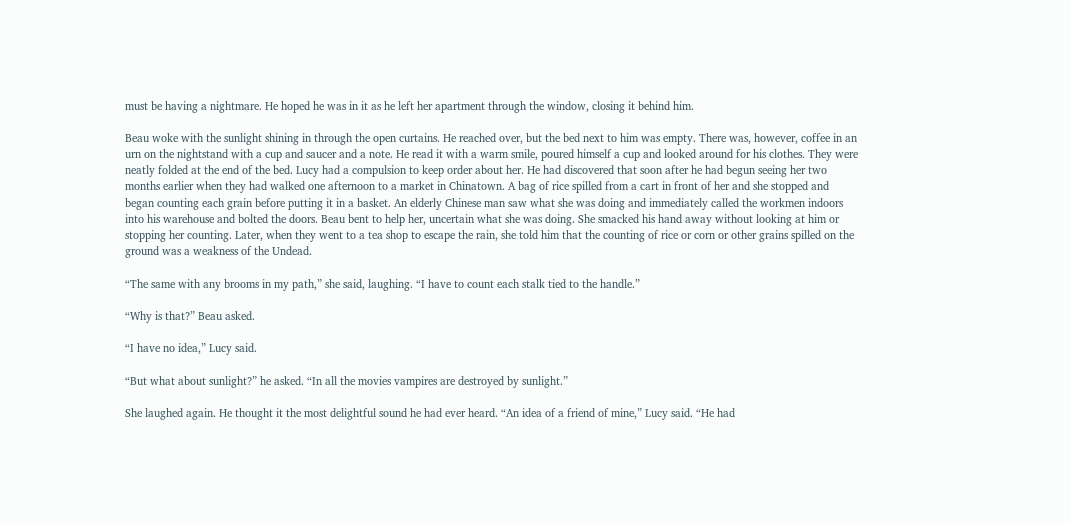must be having a nightmare. He hoped he was in it as he left her apartment through the window, closing it behind him.

Beau woke with the sunlight shining in through the open curtains. He reached over, but the bed next to him was empty. There was, however, coffee in an urn on the nightstand with a cup and saucer and a note. He read it with a warm smile, poured himself a cup and looked around for his clothes. They were neatly folded at the end of the bed. Lucy had a compulsion to keep order about her. He had discovered that soon after he had begun seeing her two months earlier when they had walked one afternoon to a market in Chinatown. A bag of rice spilled from a cart in front of her and she stopped and began counting each grain before putting it in a basket. An elderly Chinese man saw what she was doing and immediately called the workmen indoors into his warehouse and bolted the doors. Beau bent to help her, uncertain what she was doing. She smacked his hand away without looking at him or stopping her counting. Later, when they went to a tea shop to escape the rain, she told him that the counting of rice or corn or other grains spilled on the ground was a weakness of the Undead.

“The same with any brooms in my path,” she said, laughing. “I have to count each stalk tied to the handle.”

“Why is that?” Beau asked.

“I have no idea,” Lucy said.

“But what about sunlight?” he asked. “In all the movies vampires are destroyed by sunlight.”

She laughed again. He thought it the most delightful sound he had ever heard. “An idea of a friend of mine,” Lucy said. “He had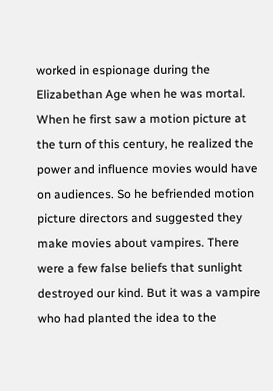worked in espionage during the Elizabethan Age when he was mortal. When he first saw a motion picture at the turn of this century, he realized the power and influence movies would have on audiences. So he befriended motion picture directors and suggested they make movies about vampires. There were a few false beliefs that sunlight destroyed our kind. But it was a vampire who had planted the idea to the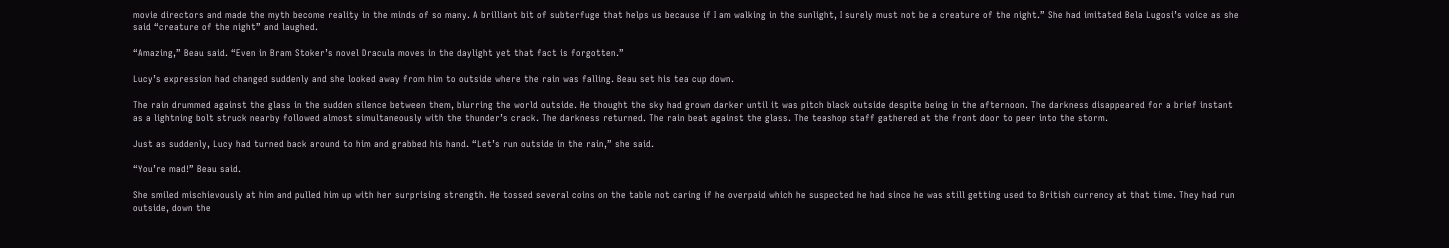movie directors and made the myth become reality in the minds of so many. A brilliant bit of subterfuge that helps us because if I am walking in the sunlight, I surely must not be a creature of the night.” She had imitated Bela Lugosi’s voice as she said “creature of the night” and laughed.

“Amazing,” Beau said. “Even in Bram Stoker’s novel Dracula moves in the daylight yet that fact is forgotten.”

Lucy’s expression had changed suddenly and she looked away from him to outside where the rain was falling. Beau set his tea cup down.

The rain drummed against the glass in the sudden silence between them, blurring the world outside. He thought the sky had grown darker until it was pitch black outside despite being in the afternoon. The darkness disappeared for a brief instant as a lightning bolt struck nearby followed almost simultaneously with the thunder’s crack. The darkness returned. The rain beat against the glass. The teashop staff gathered at the front door to peer into the storm.

Just as suddenly, Lucy had turned back around to him and grabbed his hand. “Let’s run outside in the rain,” she said.

“You’re mad!” Beau said.

She smiled mischievously at him and pulled him up with her surprising strength. He tossed several coins on the table not caring if he overpaid which he suspected he had since he was still getting used to British currency at that time. They had run outside, down the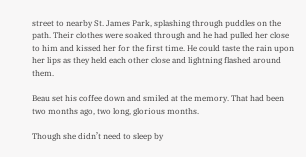street to nearby St. James Park, splashing through puddles on the path. Their clothes were soaked through and he had pulled her close to him and kissed her for the first time. He could taste the rain upon her lips as they held each other close and lightning flashed around them.

Beau set his coffee down and smiled at the memory. That had been two months ago, two long, glorious months.

Though she didn’t need to sleep by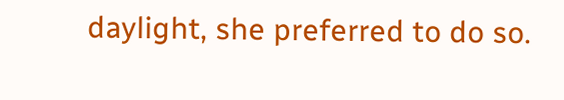daylight, she preferred to do so.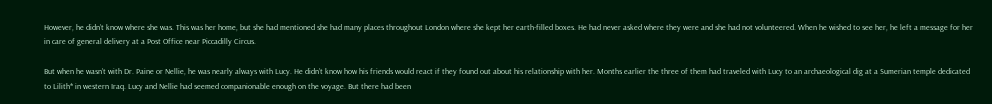However, he didn’t know where she was. This was her home, but she had mentioned she had many places throughout London where she kept her earth-filled boxes. He had never asked where they were and she had not volunteered. When he wished to see her, he left a message for her in care of general delivery at a Post Office near Piccadilly Circus.

But when he wasn’t with Dr. Paine or Nellie, he was nearly always with Lucy. He didn’t know how his friends would react if they found out about his relationship with her. Months earlier the three of them had traveled with Lucy to an archaeological dig at a Sumerian temple dedicated to Lilith* in western Iraq. Lucy and Nellie had seemed companionable enough on the voyage. But there had been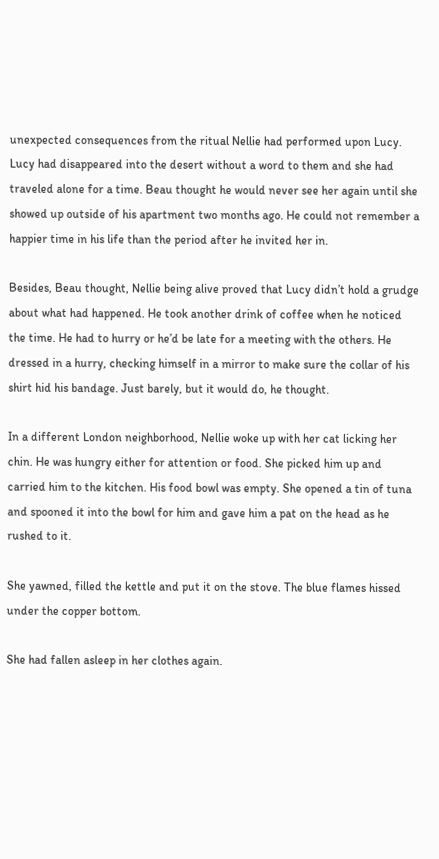unexpected consequences from the ritual Nellie had performed upon Lucy. Lucy had disappeared into the desert without a word to them and she had traveled alone for a time. Beau thought he would never see her again until she showed up outside of his apartment two months ago. He could not remember a happier time in his life than the period after he invited her in.

Besides, Beau thought, Nellie being alive proved that Lucy didn’t hold a grudge about what had happened. He took another drink of coffee when he noticed the time. He had to hurry or he’d be late for a meeting with the others. He dressed in a hurry, checking himself in a mirror to make sure the collar of his shirt hid his bandage. Just barely, but it would do, he thought.

In a different London neighborhood, Nellie woke up with her cat licking her chin. He was hungry either for attention or food. She picked him up and carried him to the kitchen. His food bowl was empty. She opened a tin of tuna and spooned it into the bowl for him and gave him a pat on the head as he rushed to it.

She yawned, filled the kettle and put it on the stove. The blue flames hissed under the copper bottom.

She had fallen asleep in her clothes again.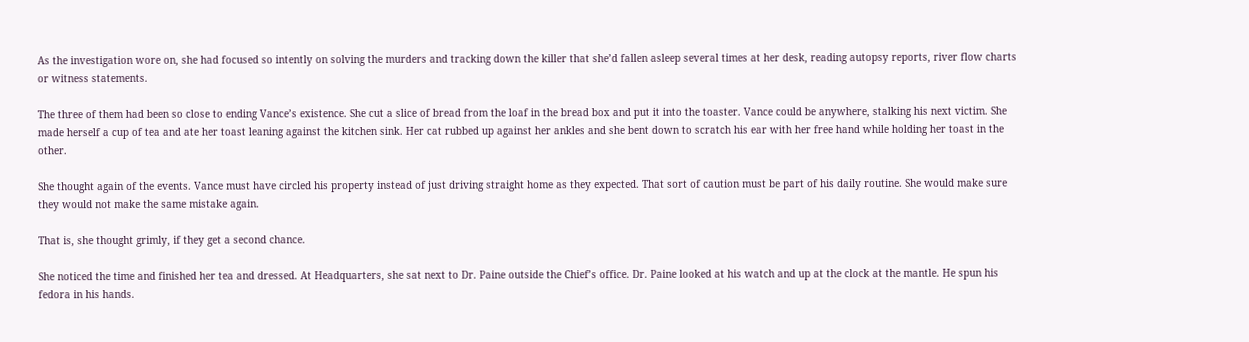As the investigation wore on, she had focused so intently on solving the murders and tracking down the killer that she’d fallen asleep several times at her desk, reading autopsy reports, river flow charts or witness statements.

The three of them had been so close to ending Vance’s existence. She cut a slice of bread from the loaf in the bread box and put it into the toaster. Vance could be anywhere, stalking his next victim. She made herself a cup of tea and ate her toast leaning against the kitchen sink. Her cat rubbed up against her ankles and she bent down to scratch his ear with her free hand while holding her toast in the other.

She thought again of the events. Vance must have circled his property instead of just driving straight home as they expected. That sort of caution must be part of his daily routine. She would make sure they would not make the same mistake again.

That is, she thought grimly, if they get a second chance.

She noticed the time and finished her tea and dressed. At Headquarters, she sat next to Dr. Paine outside the Chief’s office. Dr. Paine looked at his watch and up at the clock at the mantle. He spun his fedora in his hands.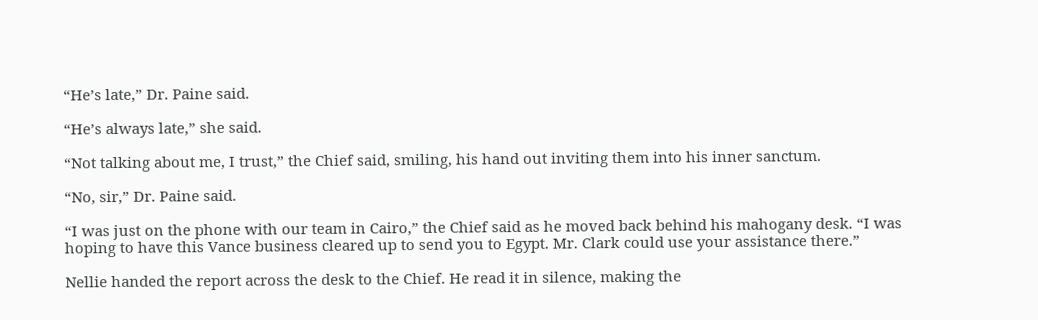“He’s late,” Dr. Paine said.

“He’s always late,” she said.

“Not talking about me, I trust,” the Chief said, smiling, his hand out inviting them into his inner sanctum.

“No, sir,” Dr. Paine said.

“I was just on the phone with our team in Cairo,” the Chief said as he moved back behind his mahogany desk. “I was hoping to have this Vance business cleared up to send you to Egypt. Mr. Clark could use your assistance there.”

Nellie handed the report across the desk to the Chief. He read it in silence, making the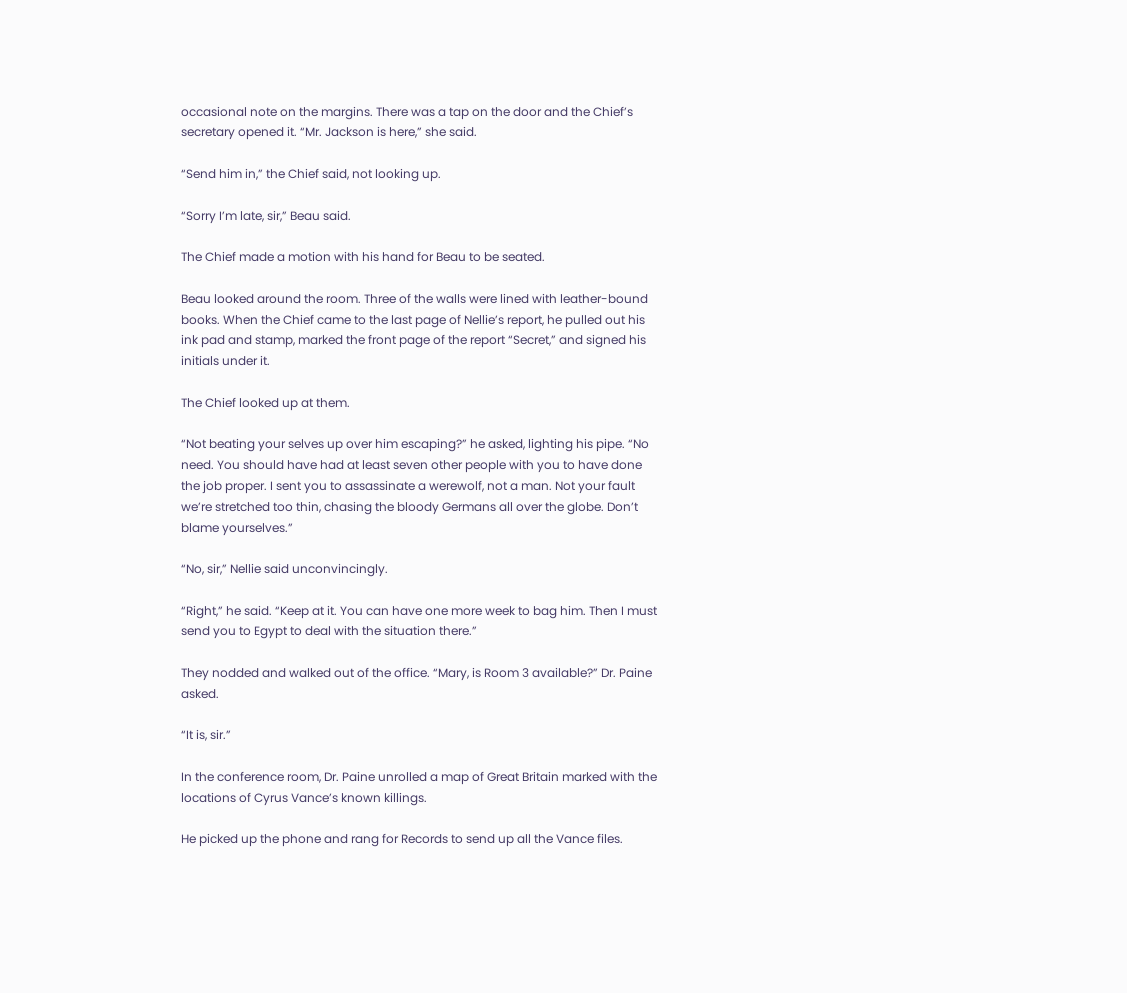occasional note on the margins. There was a tap on the door and the Chief’s secretary opened it. “Mr. Jackson is here,” she said.

“Send him in,” the Chief said, not looking up.

“Sorry I’m late, sir,” Beau said.

The Chief made a motion with his hand for Beau to be seated.

Beau looked around the room. Three of the walls were lined with leather-bound books. When the Chief came to the last page of Nellie’s report, he pulled out his ink pad and stamp, marked the front page of the report “Secret,” and signed his initials under it.

The Chief looked up at them.

“Not beating your selves up over him escaping?” he asked, lighting his pipe. “No need. You should have had at least seven other people with you to have done the job proper. I sent you to assassinate a werewolf, not a man. Not your fault we’re stretched too thin, chasing the bloody Germans all over the globe. Don’t blame yourselves.”

“No, sir,” Nellie said unconvincingly.

“Right,” he said. “Keep at it. You can have one more week to bag him. Then I must send you to Egypt to deal with the situation there.”

They nodded and walked out of the office. “Mary, is Room 3 available?” Dr. Paine asked.

“It is, sir.”

In the conference room, Dr. Paine unrolled a map of Great Britain marked with the locations of Cyrus Vance’s known killings.

He picked up the phone and rang for Records to send up all the Vance files.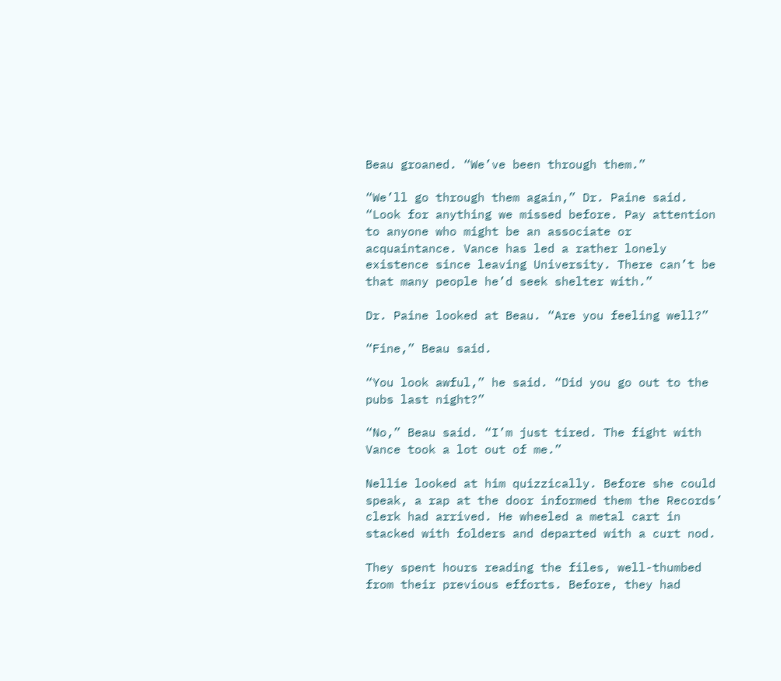Beau groaned. “We’ve been through them.”

“We’ll go through them again,” Dr. Paine said. “Look for anything we missed before. Pay attention to anyone who might be an associate or acquaintance. Vance has led a rather lonely existence since leaving University. There can’t be that many people he’d seek shelter with.”

Dr. Paine looked at Beau. “Are you feeling well?”

“Fine,” Beau said.

“You look awful,” he said. “Did you go out to the pubs last night?”

“No,” Beau said. “I’m just tired. The fight with Vance took a lot out of me.”

Nellie looked at him quizzically. Before she could speak, a rap at the door informed them the Records’ clerk had arrived. He wheeled a metal cart in stacked with folders and departed with a curt nod.

They spent hours reading the files, well-thumbed from their previous efforts. Before, they had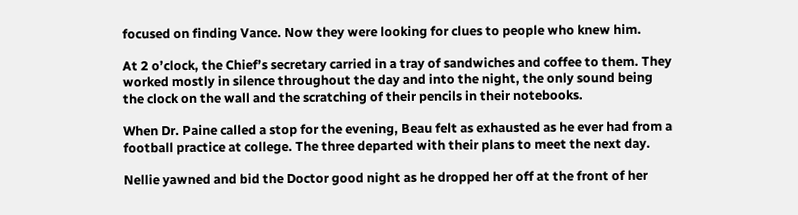focused on finding Vance. Now they were looking for clues to people who knew him.

At 2 o’clock, the Chief’s secretary carried in a tray of sandwiches and coffee to them. They worked mostly in silence throughout the day and into the night, the only sound being the clock on the wall and the scratching of their pencils in their notebooks.

When Dr. Paine called a stop for the evening, Beau felt as exhausted as he ever had from a football practice at college. The three departed with their plans to meet the next day.

Nellie yawned and bid the Doctor good night as he dropped her off at the front of her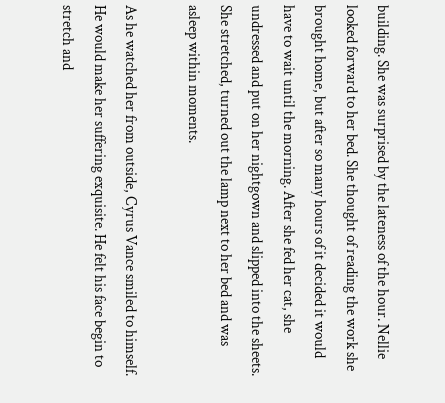building. She was surprised by the lateness of the hour. Nellie looked forward to her bed. She thought of reading the work she brought home, but after so many hours of it decided it would have to wait until the morning. After she fed her cat, she undressed and put on her nightgown and slipped into the sheets. She stretched, turned out the lamp next to her bed and was asleep within moments.

As he watched her from outside, Cyrus Vance smiled to himself. He would make her suffering exquisite. He felt his face begin to stretch and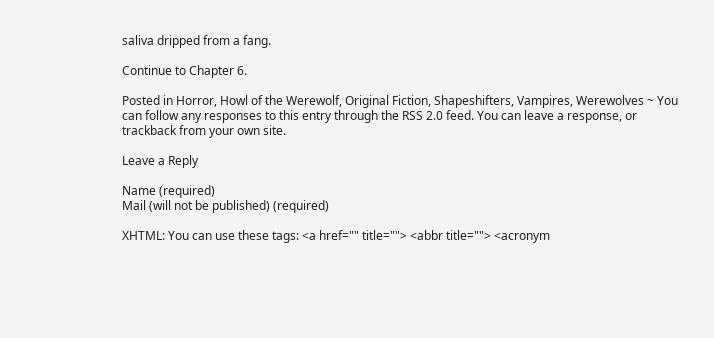saliva dripped from a fang.

Continue to Chapter 6.

Posted in Horror, Howl of the Werewolf, Original Fiction, Shapeshifters, Vampires, Werewolves ~ You can follow any responses to this entry through the RSS 2.0 feed. You can leave a response, or trackback from your own site.

Leave a Reply

Name (required)
Mail (will not be published) (required)

XHTML: You can use these tags: <a href="" title=""> <abbr title=""> <acronym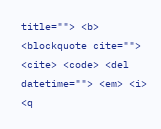title=""> <b> <blockquote cite=""> <cite> <code> <del datetime=""> <em> <i> <q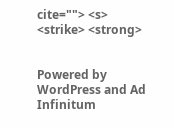cite=""> <s> <strike> <strong>


Powered by WordPress and Ad Infinitum